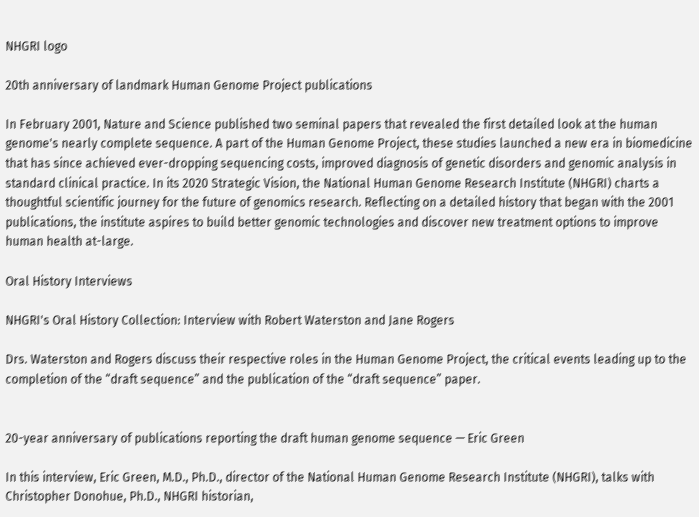NHGRI logo

20th anniversary of landmark Human Genome Project publications

In February 2001, Nature and Science published two seminal papers that revealed the first detailed look at the human genome's nearly complete sequence. A part of the Human Genome Project, these studies launched a new era in biomedicine that has since achieved ever-dropping sequencing costs, improved diagnosis of genetic disorders and genomic analysis in standard clinical practice. In its 2020 Strategic Vision, the National Human Genome Research Institute (NHGRI) charts a thoughtful scientific journey for the future of genomics research. Reflecting on a detailed history that began with the 2001 publications, the institute aspires to build better genomic technologies and discover new treatment options to improve human health at-large.

Oral History Interviews

NHGRI's Oral History Collection: Interview with Robert Waterston and Jane Rogers

Drs. Waterston and Rogers discuss their respective roles in the Human Genome Project, the critical events leading up to the completion of the “draft sequence” and the publication of the “draft sequence” paper.


20-year anniversary of publications reporting the draft human genome sequence — Eric Green

In this interview, Eric Green, M.D., Ph.D., director of the National Human Genome Research Institute (NHGRI), talks with Christopher Donohue, Ph.D., NHGRI historian,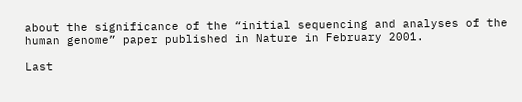about the significance of the “initial sequencing and analyses of the human genome” paper published in Nature in February 2001.

Last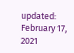updated: February 17, 2021